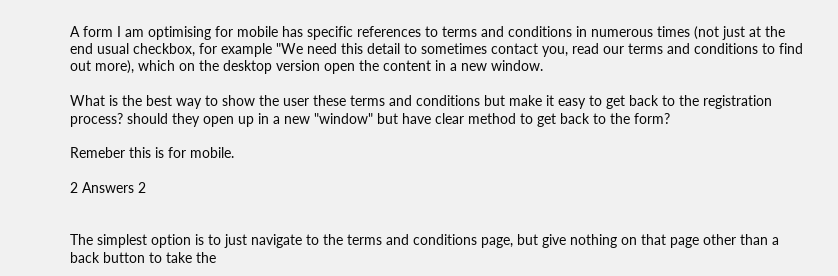A form I am optimising for mobile has specific references to terms and conditions in numerous times (not just at the end usual checkbox, for example "We need this detail to sometimes contact you, read our terms and conditions to find out more), which on the desktop version open the content in a new window.

What is the best way to show the user these terms and conditions but make it easy to get back to the registration process? should they open up in a new "window" but have clear method to get back to the form?

Remeber this is for mobile.

2 Answers 2


The simplest option is to just navigate to the terms and conditions page, but give nothing on that page other than a back button to take the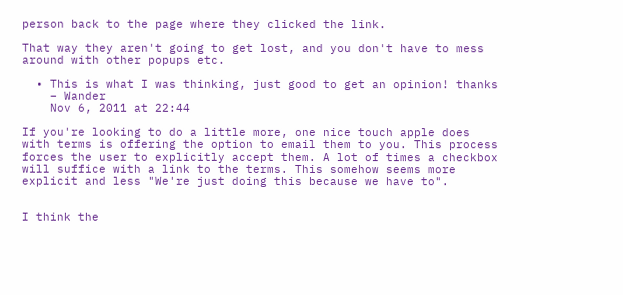person back to the page where they clicked the link.

That way they aren't going to get lost, and you don't have to mess around with other popups etc.

  • This is what I was thinking, just good to get an opinion! thanks
    – Wander
    Nov 6, 2011 at 22:44

If you're looking to do a little more, one nice touch apple does with terms is offering the option to email them to you. This process forces the user to explicitly accept them. A lot of times a checkbox will suffice with a link to the terms. This somehow seems more explicit and less "We're just doing this because we have to".


I think the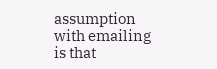assumption with emailing is that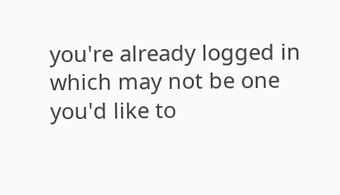you're already logged in which may not be one you'd like to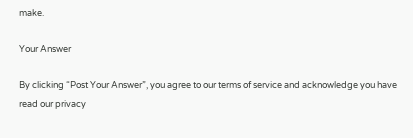make.

Your Answer

By clicking “Post Your Answer”, you agree to our terms of service and acknowledge you have read our privacy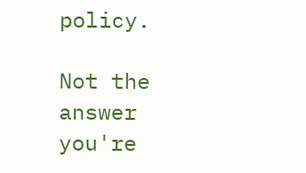policy.

Not the answer you're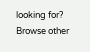looking for? Browse other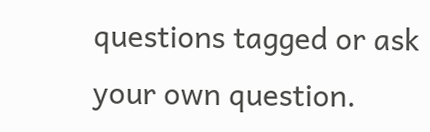questions tagged or ask your own question.